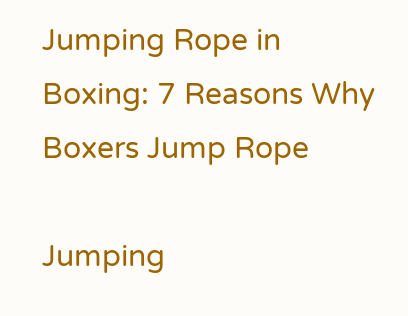Jumping Rope in Boxing: 7 Reasons Why Boxers Jump Rope

Jumping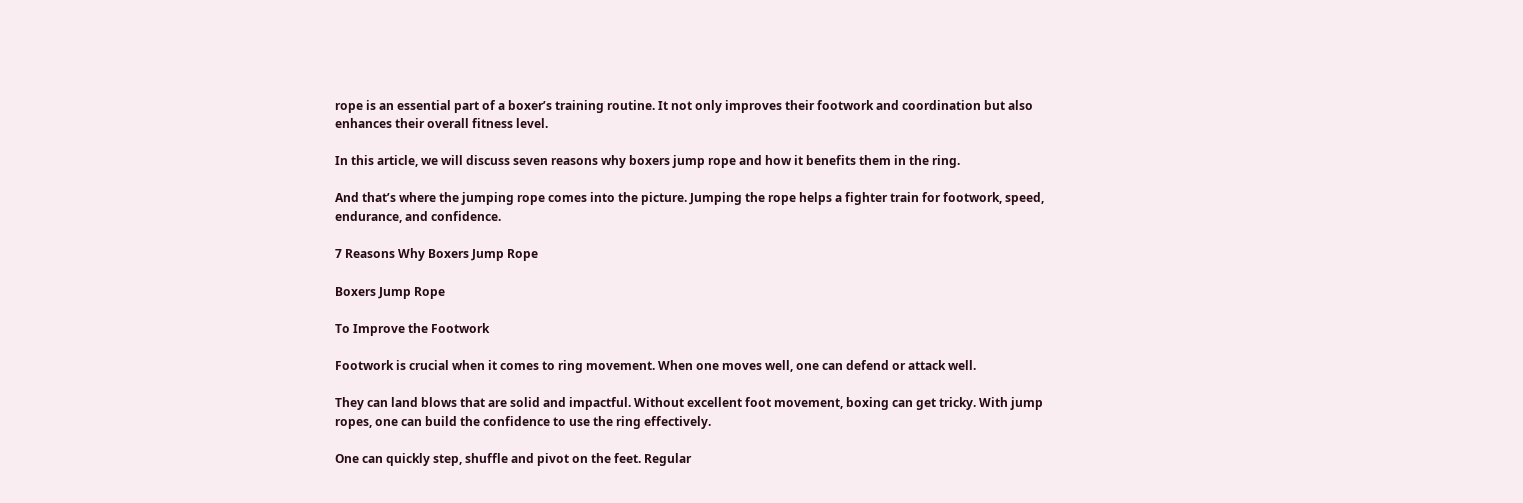rope is an essential part of a boxer’s training routine. It not only improves their footwork and coordination but also enhances their overall fitness level.

In this article, we will discuss seven reasons why boxers jump rope and how it benefits them in the ring.

And that’s where the jumping rope comes into the picture. Jumping the rope helps a fighter train for footwork, speed, endurance, and confidence.

7 Reasons Why Boxers Jump Rope

Boxers Jump Rope

To Improve the Footwork

Footwork is crucial when it comes to ring movement. When one moves well, one can defend or attack well.

They can land blows that are solid and impactful. Without excellent foot movement, boxing can get tricky. With jump ropes, one can build the confidence to use the ring effectively.

One can quickly step, shuffle and pivot on the feet. Regular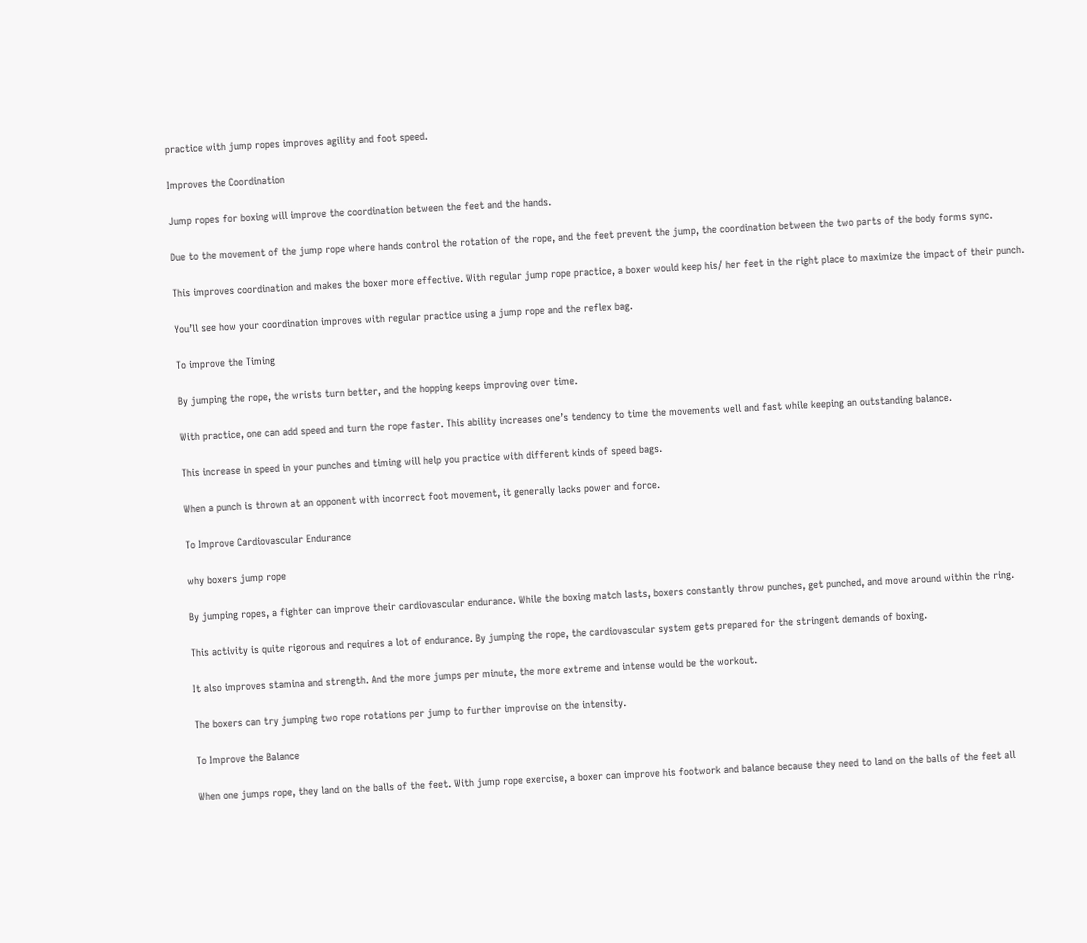practice with jump ropes improves agility and foot speed.

Improves the Coordination

Jump ropes for boxing will improve the coordination between the feet and the hands.

Due to the movement of the jump rope where hands control the rotation of the rope, and the feet prevent the jump, the coordination between the two parts of the body forms sync.

This improves coordination and makes the boxer more effective. With regular jump rope practice, a boxer would keep his/ her feet in the right place to maximize the impact of their punch.

You’ll see how your coordination improves with regular practice using a jump rope and the reflex bag.

To improve the Timing

By jumping the rope, the wrists turn better, and the hopping keeps improving over time.

With practice, one can add speed and turn the rope faster. This ability increases one’s tendency to time the movements well and fast while keeping an outstanding balance.

This increase in speed in your punches and timing will help you practice with different kinds of speed bags.

When a punch is thrown at an opponent with incorrect foot movement, it generally lacks power and force.

To Improve Cardiovascular Endurance

why boxers jump rope

By jumping ropes, a fighter can improve their cardiovascular endurance. While the boxing match lasts, boxers constantly throw punches, get punched, and move around within the ring.

This activity is quite rigorous and requires a lot of endurance. By jumping the rope, the cardiovascular system gets prepared for the stringent demands of boxing.

It also improves stamina and strength. And the more jumps per minute, the more extreme and intense would be the workout.

The boxers can try jumping two rope rotations per jump to further improvise on the intensity.

To Improve the Balance

When one jumps rope, they land on the balls of the feet. With jump rope exercise, a boxer can improve his footwork and balance because they need to land on the balls of the feet all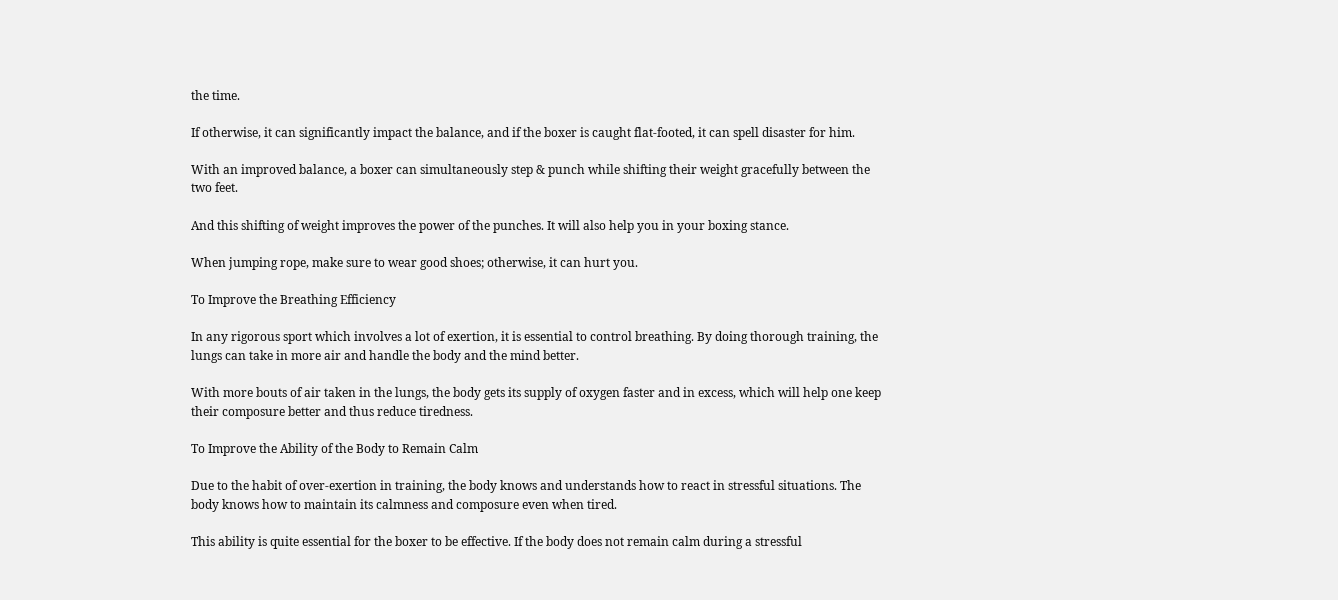the time.

If otherwise, it can significantly impact the balance, and if the boxer is caught flat-footed, it can spell disaster for him.

With an improved balance, a boxer can simultaneously step & punch while shifting their weight gracefully between the two feet.

And this shifting of weight improves the power of the punches. It will also help you in your boxing stance.

When jumping rope, make sure to wear good shoes; otherwise, it can hurt you.

To Improve the Breathing Efficiency

In any rigorous sport which involves a lot of exertion, it is essential to control breathing. By doing thorough training, the lungs can take in more air and handle the body and the mind better.

With more bouts of air taken in the lungs, the body gets its supply of oxygen faster and in excess, which will help one keep their composure better and thus reduce tiredness.

To Improve the Ability of the Body to Remain Calm

Due to the habit of over-exertion in training, the body knows and understands how to react in stressful situations. The body knows how to maintain its calmness and composure even when tired.

This ability is quite essential for the boxer to be effective. If the body does not remain calm during a stressful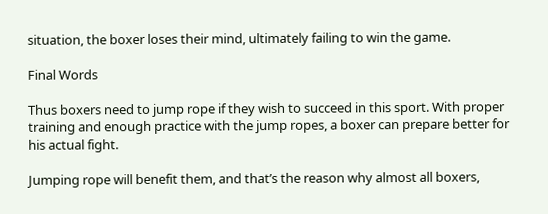situation, the boxer loses their mind, ultimately failing to win the game.

Final Words

Thus boxers need to jump rope if they wish to succeed in this sport. With proper training and enough practice with the jump ropes, a boxer can prepare better for his actual fight.

Jumping rope will benefit them, and that’s the reason why almost all boxers,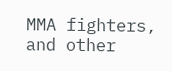MMA fighters, and other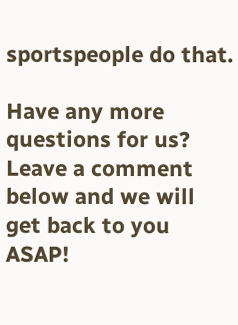sportspeople do that.

Have any more questions for us? Leave a comment below and we will get back to you ASAP!